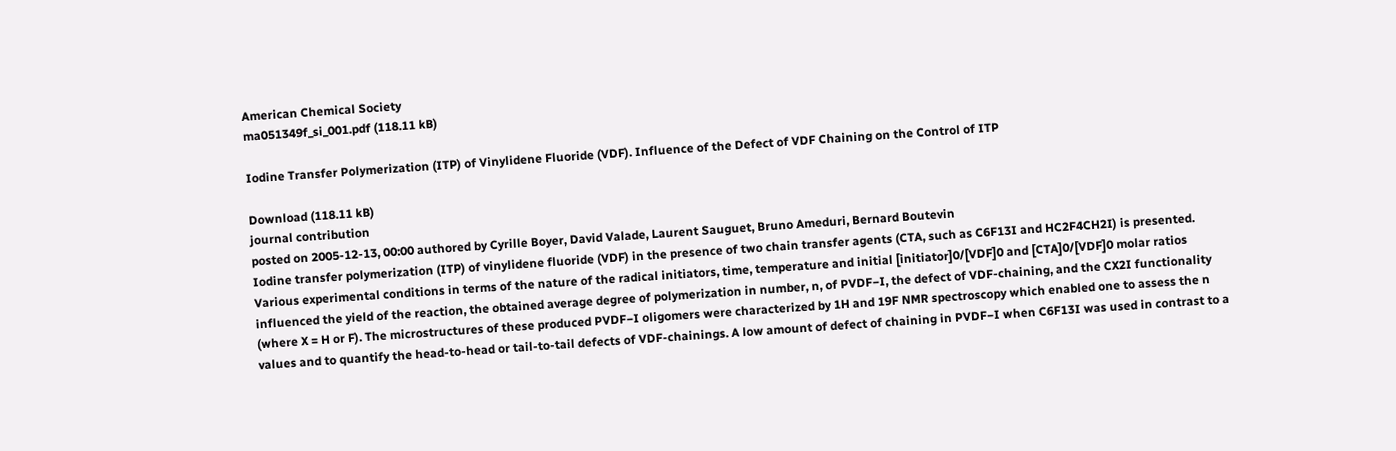American Chemical Society
ma051349f_si_001.pdf (118.11 kB)

Iodine Transfer Polymerization (ITP) of Vinylidene Fluoride (VDF). Influence of the Defect of VDF Chaining on the Control of ITP

Download (118.11 kB)
journal contribution
posted on 2005-12-13, 00:00 authored by Cyrille Boyer, David Valade, Laurent Sauguet, Bruno Ameduri, Bernard Boutevin
Iodine transfer polymerization (ITP) of vinylidene fluoride (VDF) in the presence of two chain transfer agents (CTA, such as C6F13I and HC2F4CH2I) is presented. Various experimental conditions in terms of the nature of the radical initiators, time, temperature and initial [initiator]0/[VDF]0 and [CTA]0/[VDF]0 molar ratios influenced the yield of the reaction, the obtained average degree of polymerization in number, n, of PVDF−I, the defect of VDF-chaining, and the CX2I functionality (where X = H or F). The microstructures of these produced PVDF−I oligomers were characterized by 1H and 19F NMR spectroscopy which enabled one to assess the n values and to quantify the head-to-head or tail-to-tail defects of VDF-chainings. A low amount of defect of chaining in PVDF−I when C6F13I was used in contrast to a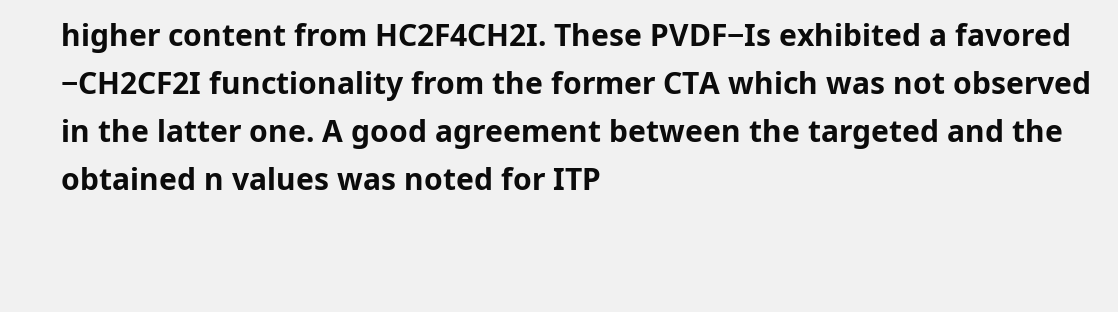higher content from HC2F4CH2I. These PVDF−Is exhibited a favored −CH2CF2I functionality from the former CTA which was not observed in the latter one. A good agreement between the targeted and the obtained n values was noted for ITP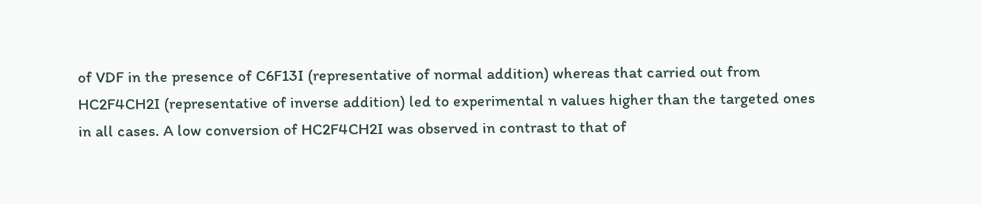of VDF in the presence of C6F13I (representative of normal addition) whereas that carried out from HC2F4CH2I (representative of inverse addition) led to experimental n values higher than the targeted ones in all cases. A low conversion of HC2F4CH2I was observed in contrast to that of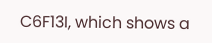C6F13I, which shows a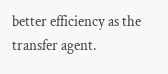better efficiency as the transfer agent.